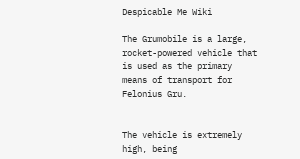Despicable Me Wiki

The Grumobile is a large, rocket-powered vehicle that is used as the primary means of transport for Felonius Gru.


The vehicle is extremely high, being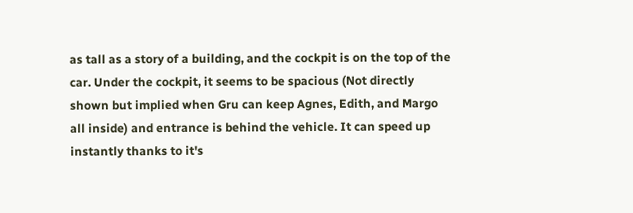as tall as a story of a building, and the cockpit is on the top of the car. Under the cockpit, it seems to be spacious (Not directly shown but implied when Gru can keep Agnes, Edith, and Margo all inside) and entrance is behind the vehicle. It can speed up instantly thanks to it's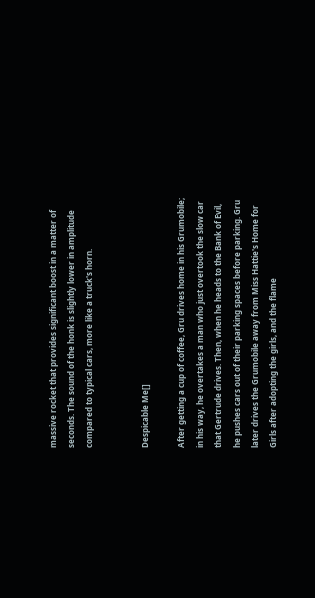massive rocket that provides significant boost in a matter of seconds. The sound of the honk is slightly lower in amplitude compared to typical cars, more like a truck's horn.


Despicable Me[]

After getting a cup of coffee, Gru drives home in his Grumobile; in his way, he overtakes a man who just overtook the slow car that Gertrude drives. Then, when he heads to the Bank of Evil, he pushes cars out of their parking spaces before parking. Gru later drives the Grumobile away from Miss Hattie's Home for Girls after adopting the girls, and the flame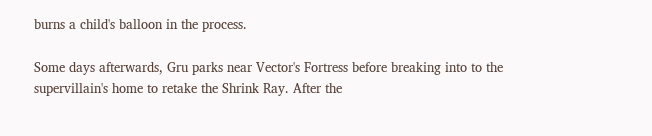burns a child's balloon in the process.

Some days afterwards, Gru parks near Vector's Fortress before breaking into to the supervillain's home to retake the Shrink Ray. After the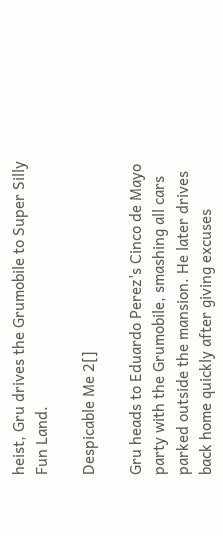heist, Gru drives the Grumobile to Super Silly Fun Land.

Despicable Me 2[]

Gru heads to Eduardo Perez's Cinco de Mayo party with the Grumobile, smashing all cars parked outside the mansion. He later drives back home quickly after giving excuses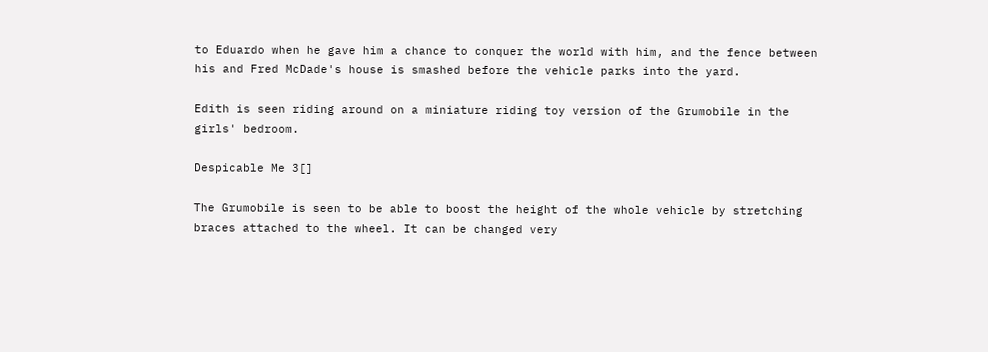to Eduardo when he gave him a chance to conquer the world with him, and the fence between his and Fred McDade's house is smashed before the vehicle parks into the yard.

Edith is seen riding around on a miniature riding toy version of the Grumobile in the girls' bedroom.

Despicable Me 3[]

The Grumobile is seen to be able to boost the height of the whole vehicle by stretching braces attached to the wheel. It can be changed very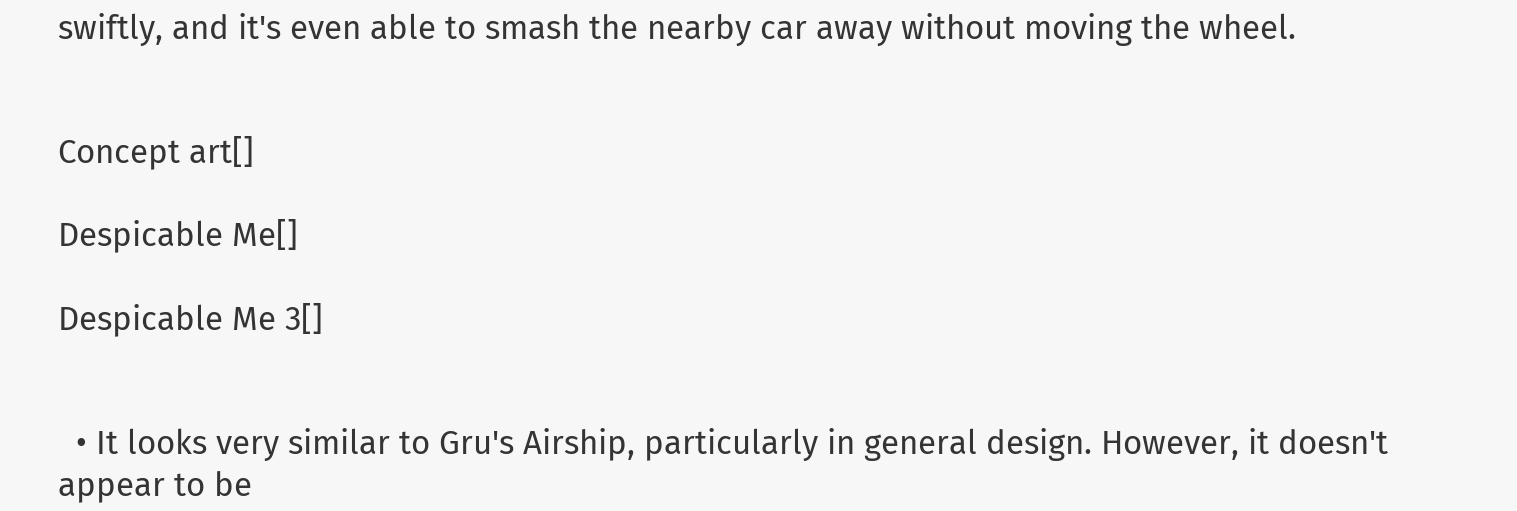swiftly, and it's even able to smash the nearby car away without moving the wheel.


Concept art[]

Despicable Me[]

Despicable Me 3[]


  • It looks very similar to Gru's Airship, particularly in general design. However, it doesn't appear to be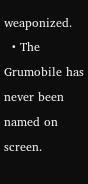weaponized.
  • The Grumobile has never been named on screen.